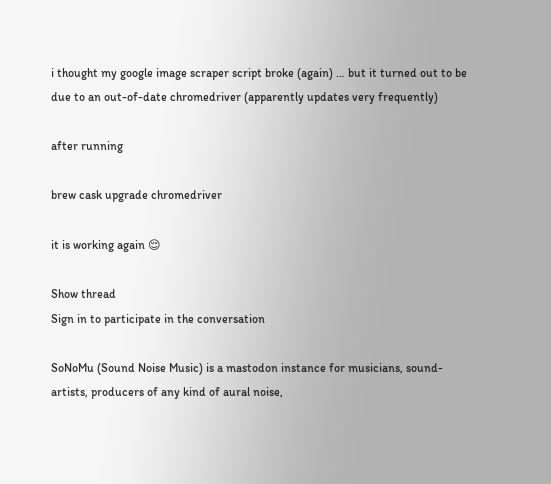i thought my google image scraper script broke (again) … but it turned out to be due to an out-of-date chromedriver (apparently updates very frequently)

after running

brew cask upgrade chromedriver

it is working again 😌

Show thread
Sign in to participate in the conversation

SoNoMu (Sound Noise Music) is a mastodon instance for musicians, sound-artists, producers of any kind of aural noise,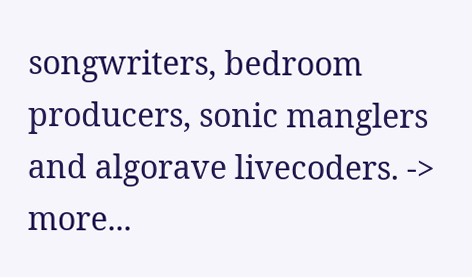songwriters, bedroom producers, sonic manglers and algorave livecoders. -> more...